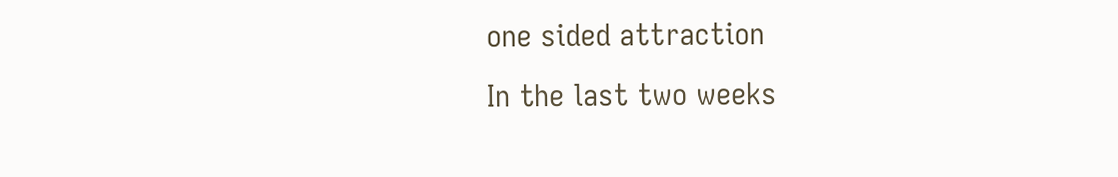one sided attraction
In the last two weeks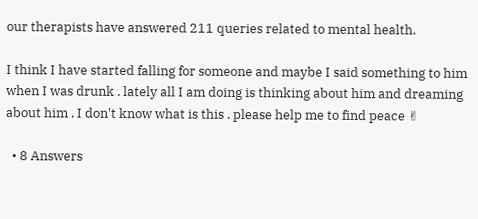our therapists have answered 211 queries related to mental health.

I think I have started falling for someone and maybe I said something to him when I was drunk . lately all I am doing is thinking about him and dreaming about him . I don't know what is this . please help me to find peace ✌

  • 8 Answers